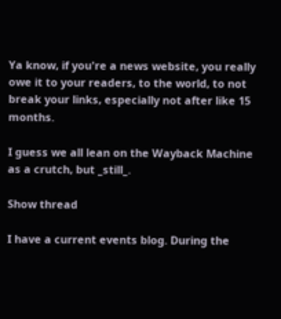Ya know, if you're a news website, you really owe it to your readers, to the world, to not break your links, especially not after like 15 months.

I guess we all lean on the Wayback Machine as a crutch, but _still_.

Show thread

I have a current events blog. During the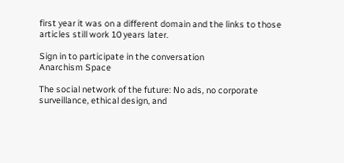first year it was on a different domain and the links to those articles still work 10 years later.

Sign in to participate in the conversation
Anarchism Space

The social network of the future: No ads, no corporate surveillance, ethical design, and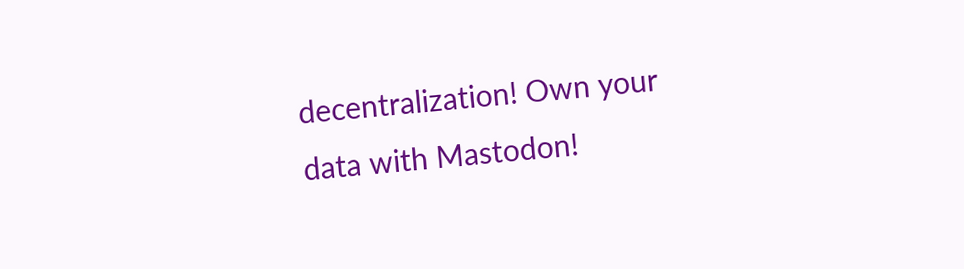decentralization! Own your data with Mastodon!